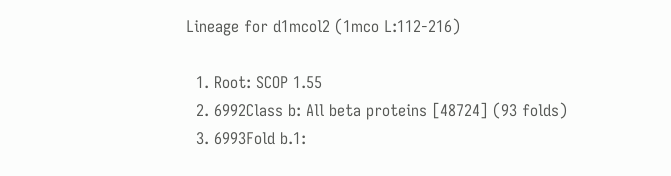Lineage for d1mcol2 (1mco L:112-216)

  1. Root: SCOP 1.55
  2. 6992Class b: All beta proteins [48724] (93 folds)
  3. 6993Fold b.1: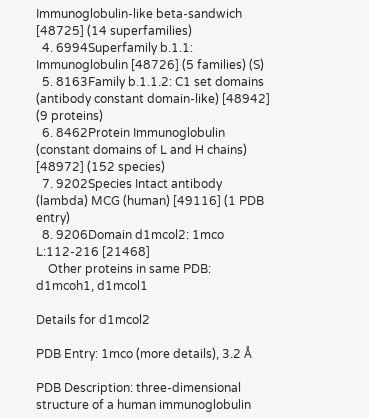Immunoglobulin-like beta-sandwich [48725] (14 superfamilies)
  4. 6994Superfamily b.1.1: Immunoglobulin [48726] (5 families) (S)
  5. 8163Family b.1.1.2: C1 set domains (antibody constant domain-like) [48942] (9 proteins)
  6. 8462Protein Immunoglobulin (constant domains of L and H chains) [48972] (152 species)
  7. 9202Species Intact antibody (lambda) MCG (human) [49116] (1 PDB entry)
  8. 9206Domain d1mcol2: 1mco L:112-216 [21468]
    Other proteins in same PDB: d1mcoh1, d1mcol1

Details for d1mcol2

PDB Entry: 1mco (more details), 3.2 Å

PDB Description: three-dimensional structure of a human immunoglobulin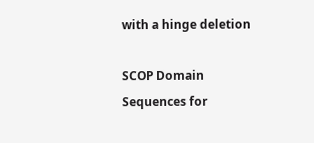with a hinge deletion

SCOP Domain Sequences for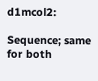d1mcol2:

Sequence; same for both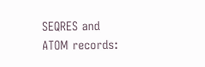SEQRES and ATOM records: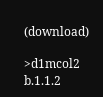(download)

>d1mcol2 b.1.1.2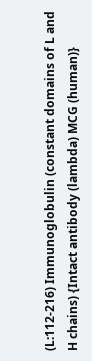(L:112-216) Immunoglobulin (constant domains of L and H chains) {Intact antibody (lambda) MCG (human)}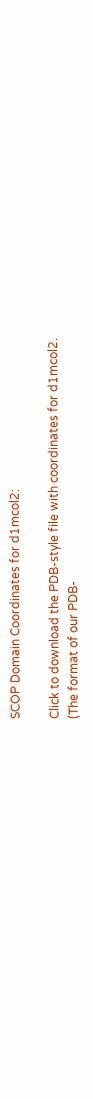SCOP Domain Coordinates for d1mcol2:

Click to download the PDB-style file with coordinates for d1mcol2.
(The format of our PDB-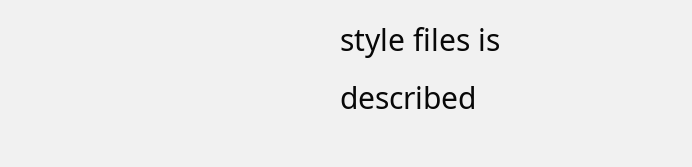style files is described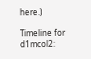here.)

Timeline for d1mcol2: